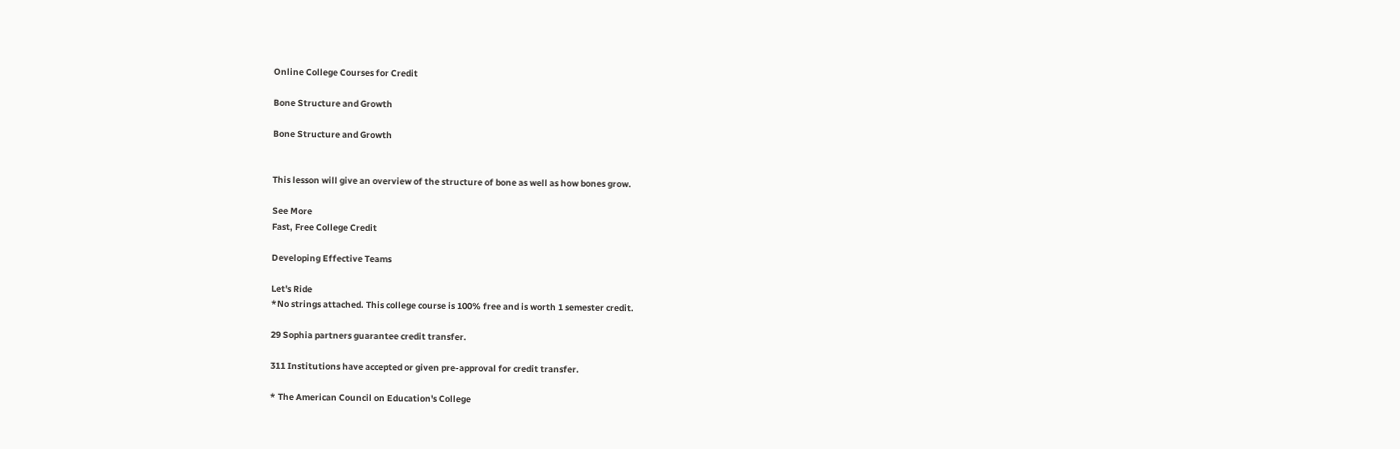Online College Courses for Credit

Bone Structure and Growth

Bone Structure and Growth


This lesson will give an overview of the structure of bone as well as how bones grow.

See More
Fast, Free College Credit

Developing Effective Teams

Let's Ride
*No strings attached. This college course is 100% free and is worth 1 semester credit.

29 Sophia partners guarantee credit transfer.

311 Institutions have accepted or given pre-approval for credit transfer.

* The American Council on Education's College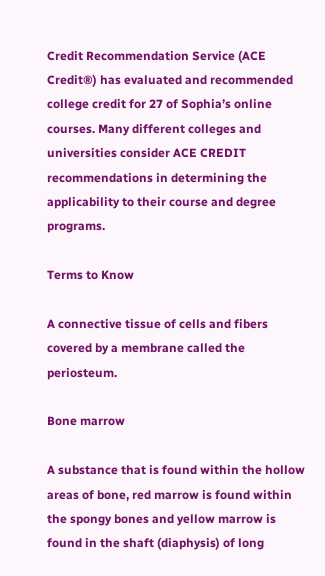Credit Recommendation Service (ACE Credit®) has evaluated and recommended college credit for 27 of Sophia’s online courses. Many different colleges and universities consider ACE CREDIT recommendations in determining the applicability to their course and degree programs.

Terms to Know

A connective tissue of cells and fibers covered by a membrane called the periosteum.

Bone marrow

A substance that is found within the hollow areas of bone, red marrow is found within the spongy bones and yellow marrow is found in the shaft (diaphysis) of long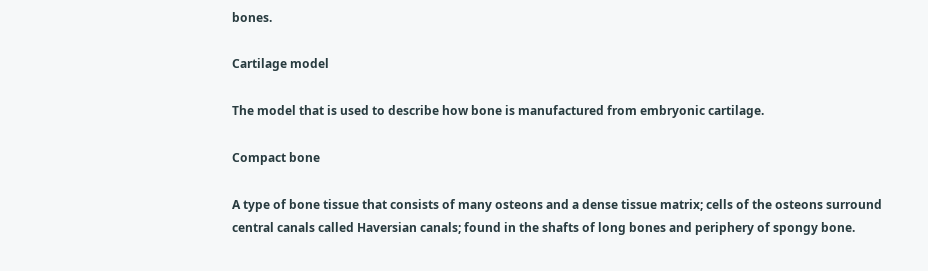bones.

Cartilage model

The model that is used to describe how bone is manufactured from embryonic cartilage.

Compact bone

A type of bone tissue that consists of many osteons and a dense tissue matrix; cells of the osteons surround central canals called Haversian canals; found in the shafts of long bones and periphery of spongy bone.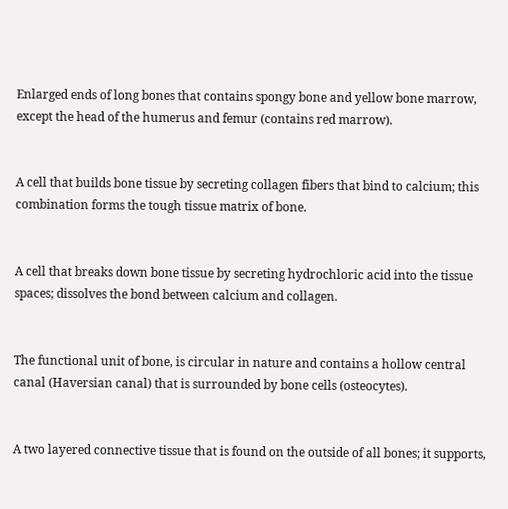Enlarged ends of long bones that contains spongy bone and yellow bone marrow, except the head of the humerus and femur (contains red marrow).


A cell that builds bone tissue by secreting collagen fibers that bind to calcium; this combination forms the tough tissue matrix of bone.


A cell that breaks down bone tissue by secreting hydrochloric acid into the tissue spaces; dissolves the bond between calcium and collagen.


The functional unit of bone, is circular in nature and contains a hollow central canal (Haversian canal) that is surrounded by bone cells (osteocytes).


A two layered connective tissue that is found on the outside of all bones; it supports,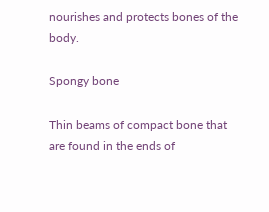nourishes and protects bones of the body.

Spongy bone

Thin beams of compact bone that are found in the ends of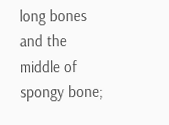long bones and the middle of spongy bone;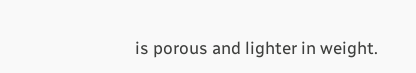is porous and lighter in weight.